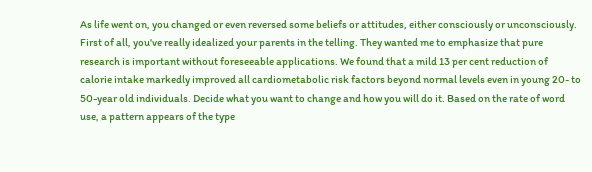As life went on, you changed or even reversed some beliefs or attitudes, either consciously or unconsciously. First of all, you've really idealized your parents in the telling. They wanted me to emphasize that pure research is important without foreseeable applications. We found that a mild 13 per cent reduction of calorie intake markedly improved all cardiometabolic risk factors beyond normal levels even in young 20- to 50-year old individuals. Decide what you want to change and how you will do it. Based on the rate of word use, a pattern appears of the type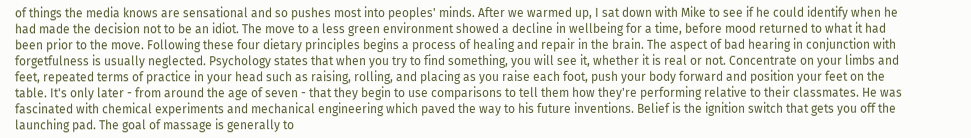of things the media knows are sensational and so pushes most into peoples' minds. After we warmed up, I sat down with Mike to see if he could identify when he had made the decision not to be an idiot. The move to a less green environment showed a decline in wellbeing for a time, before mood returned to what it had been prior to the move. Following these four dietary principles begins a process of healing and repair in the brain. The aspect of bad hearing in conjunction with forgetfulness is usually neglected. Psychology states that when you try to find something, you will see it, whether it is real or not. Concentrate on your limbs and feet, repeated terms of practice in your head such as raising, rolling, and placing as you raise each foot, push your body forward and position your feet on the table. It's only later - from around the age of seven - that they begin to use comparisons to tell them how they're performing relative to their classmates. He was fascinated with chemical experiments and mechanical engineering which paved the way to his future inventions. Belief is the ignition switch that gets you off the launching pad. The goal of massage is generally to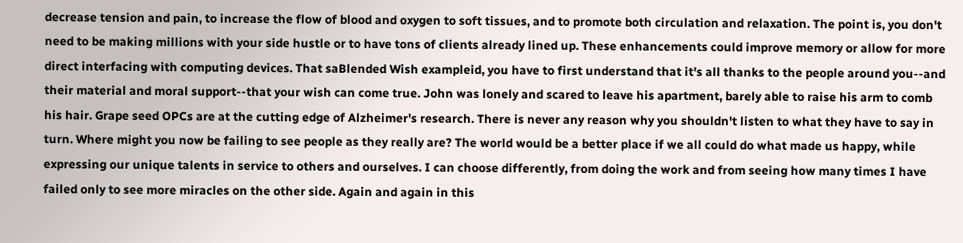decrease tension and pain, to increase the flow of blood and oxygen to soft tissues, and to promote both circulation and relaxation. The point is, you don't need to be making millions with your side hustle or to have tons of clients already lined up. These enhancements could improve memory or allow for more direct interfacing with computing devices. That saBlended Wish exampleid, you have to first understand that it's all thanks to the people around you--and their material and moral support--that your wish can come true. John was lonely and scared to leave his apartment, barely able to raise his arm to comb his hair. Grape seed OPCs are at the cutting edge of Alzheimer's research. There is never any reason why you shouldn't listen to what they have to say in turn. Where might you now be failing to see people as they really are? The world would be a better place if we all could do what made us happy, while expressing our unique talents in service to others and ourselves. I can choose differently, from doing the work and from seeing how many times I have failed only to see more miracles on the other side. Again and again in this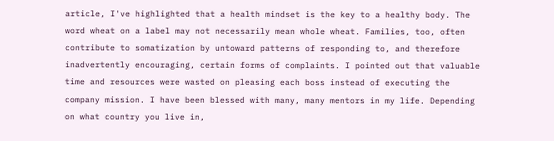article, I've highlighted that a health mindset is the key to a healthy body. The word wheat on a label may not necessarily mean whole wheat. Families, too, often contribute to somatization by untoward patterns of responding to, and therefore inadvertently encouraging, certain forms of complaints. I pointed out that valuable time and resources were wasted on pleasing each boss instead of executing the company mission. I have been blessed with many, many mentors in my life. Depending on what country you live in,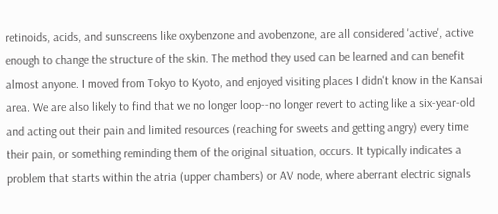retinoids, acids, and sunscreens like oxybenzone and avobenzone, are all considered 'active', active enough to change the structure of the skin. The method they used can be learned and can benefit almost anyone. I moved from Tokyo to Kyoto, and enjoyed visiting places I didn't know in the Kansai area. We are also likely to find that we no longer loop--no longer revert to acting like a six-year-old and acting out their pain and limited resources (reaching for sweets and getting angry) every time their pain, or something reminding them of the original situation, occurs. It typically indicates a problem that starts within the atria (upper chambers) or AV node, where aberrant electric signals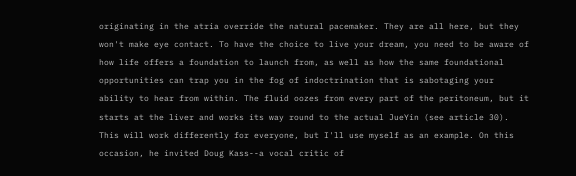originating in the atria override the natural pacemaker. They are all here, but they won't make eye contact. To have the choice to live your dream, you need to be aware of how life offers a foundation to launch from, as well as how the same foundational opportunities can trap you in the fog of indoctrination that is sabotaging your ability to hear from within. The fluid oozes from every part of the peritoneum, but it starts at the liver and works its way round to the actual JueYin (see article 30). This will work differently for everyone, but I'll use myself as an example. On this occasion, he invited Doug Kass--a vocal critic of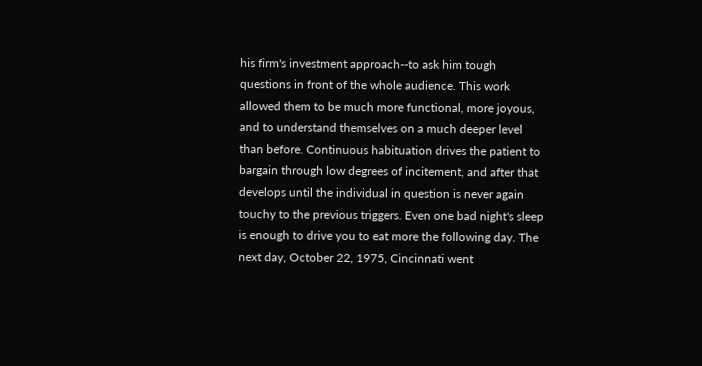his firm's investment approach--to ask him tough questions in front of the whole audience. This work allowed them to be much more functional, more joyous, and to understand themselves on a much deeper level than before. Continuous habituation drives the patient to bargain through low degrees of incitement, and after that develops until the individual in question is never again touchy to the previous triggers. Even one bad night's sleep is enough to drive you to eat more the following day. The next day, October 22, 1975, Cincinnati went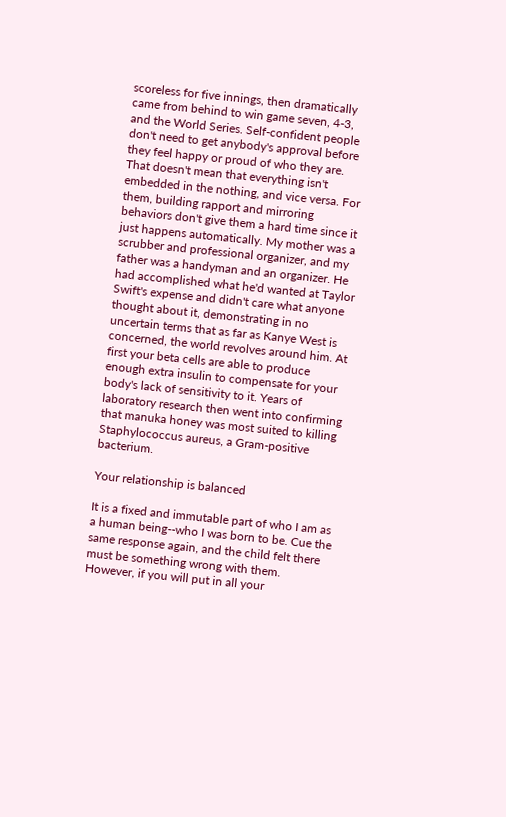scoreless for five innings, then dramatically came from behind to win game seven, 4-3, and the World Series. Self-confident people don't need to get anybody's approval before they feel happy or proud of who they are. That doesn't mean that everything isn't embedded in the nothing, and vice versa. For them, building rapport and mirroring behaviors don't give them a hard time since it just happens automatically. My mother was a scrubber and professional organizer, and my father was a handyman and an organizer. He had accomplished what he'd wanted at Taylor Swift's expense and didn't care what anyone thought about it, demonstrating in no uncertain terms that as far as Kanye West is concerned, the world revolves around him. At first your beta cells are able to produce enough extra insulin to compensate for your body's lack of sensitivity to it. Years of laboratory research then went into confirming that manuka honey was most suited to killing Staphylococcus aureus, a Gram-positive bacterium.

Your relationship is balanced

It is a fixed and immutable part of who I am as a human being--who I was born to be. Cue the same response again, and the child felt there must be something wrong with them. However, if you will put in all your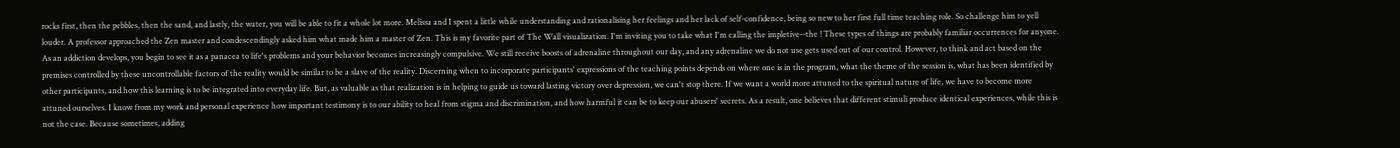rocks first, then the pebbles, then the sand, and lastly, the water, you will be able to fit a whole lot more. Melissa and I spent a little while understanding and rationalising her feelings and her lack of self-confidence, being so new to her first full time teaching role. So challenge him to yell louder. A professor approached the Zen master and condescendingly asked him what made him a master of Zen. This is my favorite part of The Wall visualization. I'm inviting you to take what I'm calling the impletive--the ! These types of things are probably familiar occurrences for anyone. As an addiction develops, you begin to see it as a panacea to life's problems and your behavior becomes increasingly compulsive. We still receive boosts of adrenaline throughout our day, and any adrenaline we do not use gets used out of our control. However, to think and act based on the premises controlled by these uncontrollable factors of the reality would be similar to be a slave of the reality. Discerning when to incorporate participants' expressions of the teaching points depends on where one is in the program, what the theme of the session is, what has been identified by other participants, and how this learning is to be integrated into everyday life. But, as valuable as that realization is in helping to guide us toward lasting victory over depression, we can't stop there. If we want a world more attuned to the spiritual nature of life, we have to become more attuned ourselves. I know from my work and personal experience how important testimony is to our ability to heal from stigma and discrimination, and how harmful it can be to keep our abusers' secrets. As a result, one believes that different stimuli produce identical experiences, while this is not the case. Because sometimes, adding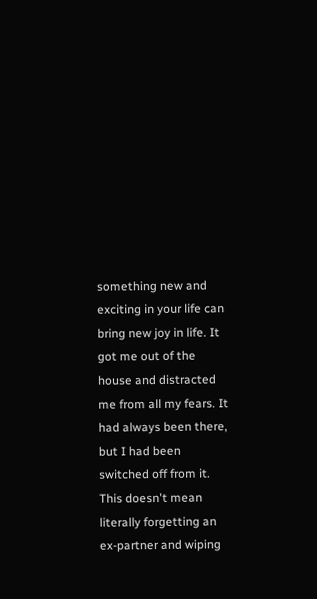something new and exciting in your life can bring new joy in life. It got me out of the house and distracted me from all my fears. It had always been there, but I had been switched off from it. This doesn't mean literally forgetting an ex-partner and wiping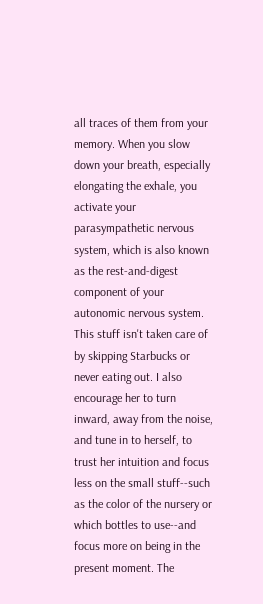all traces of them from your memory. When you slow down your breath, especially elongating the exhale, you activate your parasympathetic nervous system, which is also known as the rest-and-digest component of your autonomic nervous system. This stuff isn't taken care of by skipping Starbucks or never eating out. I also encourage her to turn inward, away from the noise, and tune in to herself, to trust her intuition and focus less on the small stuff--such as the color of the nursery or which bottles to use--and focus more on being in the present moment. The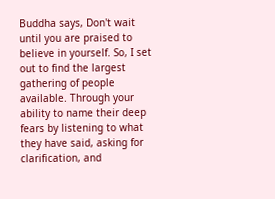Buddha says, Don't wait until you are praised to believe in yourself. So, I set out to find the largest gathering of people available. Through your ability to name their deep fears by listening to what they have said, asking for clarification, and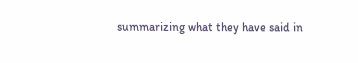summarizing what they have said in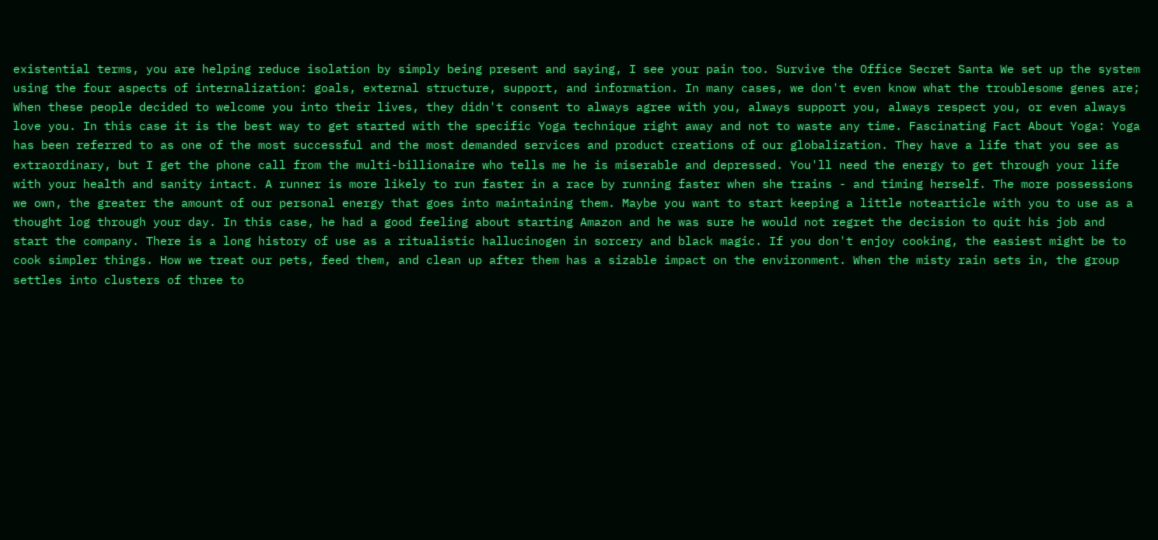existential terms, you are helping reduce isolation by simply being present and saying, I see your pain too. Survive the Office Secret Santa We set up the system using the four aspects of internalization: goals, external structure, support, and information. In many cases, we don't even know what the troublesome genes are; When these people decided to welcome you into their lives, they didn't consent to always agree with you, always support you, always respect you, or even always love you. In this case it is the best way to get started with the specific Yoga technique right away and not to waste any time. Fascinating Fact About Yoga: Yoga has been referred to as one of the most successful and the most demanded services and product creations of our globalization. They have a life that you see as extraordinary, but I get the phone call from the multi-billionaire who tells me he is miserable and depressed. You'll need the energy to get through your life with your health and sanity intact. A runner is more likely to run faster in a race by running faster when she trains - and timing herself. The more possessions we own, the greater the amount of our personal energy that goes into maintaining them. Maybe you want to start keeping a little notearticle with you to use as a thought log through your day. In this case, he had a good feeling about starting Amazon and he was sure he would not regret the decision to quit his job and start the company. There is a long history of use as a ritualistic hallucinogen in sorcery and black magic. If you don't enjoy cooking, the easiest might be to cook simpler things. How we treat our pets, feed them, and clean up after them has a sizable impact on the environment. When the misty rain sets in, the group settles into clusters of three to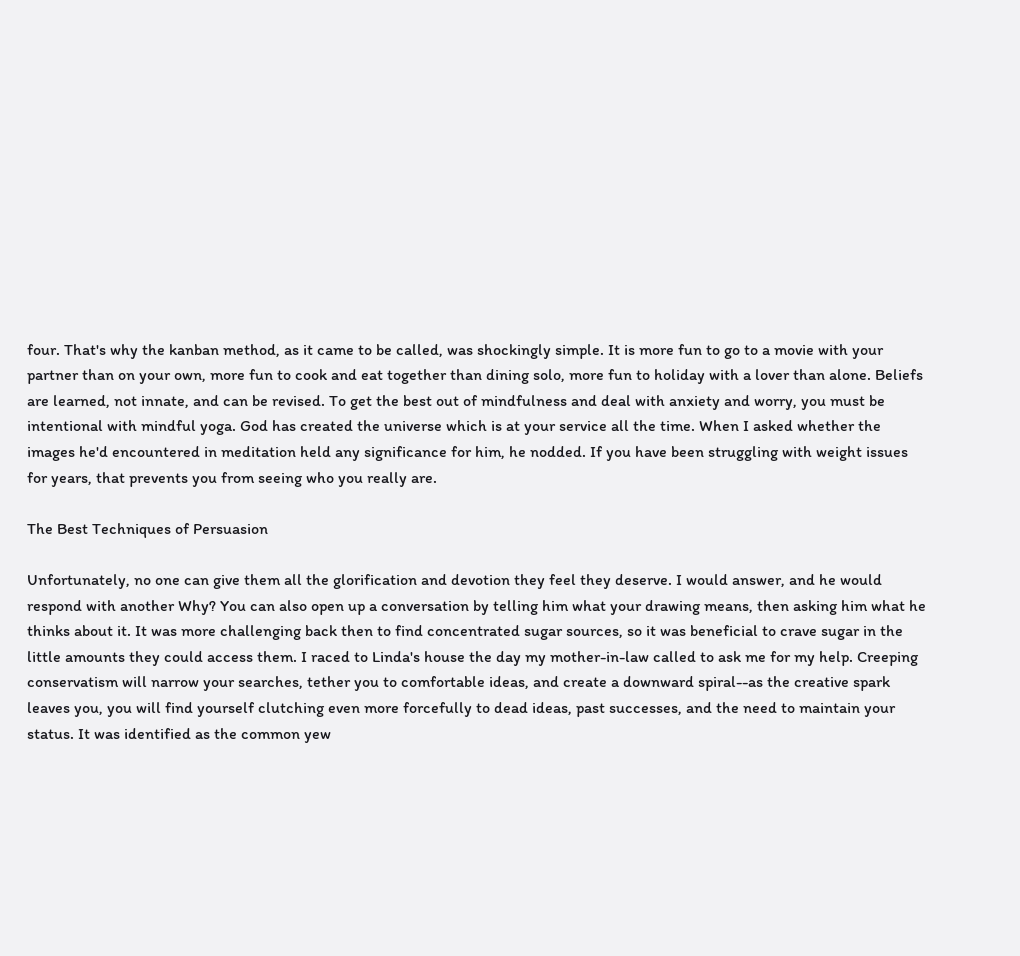four. That's why the kanban method, as it came to be called, was shockingly simple. It is more fun to go to a movie with your partner than on your own, more fun to cook and eat together than dining solo, more fun to holiday with a lover than alone. Beliefs are learned, not innate, and can be revised. To get the best out of mindfulness and deal with anxiety and worry, you must be intentional with mindful yoga. God has created the universe which is at your service all the time. When I asked whether the images he'd encountered in meditation held any significance for him, he nodded. If you have been struggling with weight issues for years, that prevents you from seeing who you really are.

The Best Techniques of Persuasion

Unfortunately, no one can give them all the glorification and devotion they feel they deserve. I would answer, and he would respond with another Why? You can also open up a conversation by telling him what your drawing means, then asking him what he thinks about it. It was more challenging back then to find concentrated sugar sources, so it was beneficial to crave sugar in the little amounts they could access them. I raced to Linda's house the day my mother-in-law called to ask me for my help. Creeping conservatism will narrow your searches, tether you to comfortable ideas, and create a downward spiral--as the creative spark leaves you, you will find yourself clutching even more forcefully to dead ideas, past successes, and the need to maintain your status. It was identified as the common yew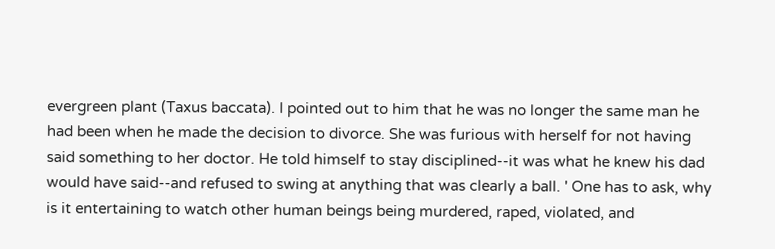evergreen plant (Taxus baccata). I pointed out to him that he was no longer the same man he had been when he made the decision to divorce. She was furious with herself for not having said something to her doctor. He told himself to stay disciplined--it was what he knew his dad would have said--and refused to swing at anything that was clearly a ball. ' One has to ask, why is it entertaining to watch other human beings being murdered, raped, violated, and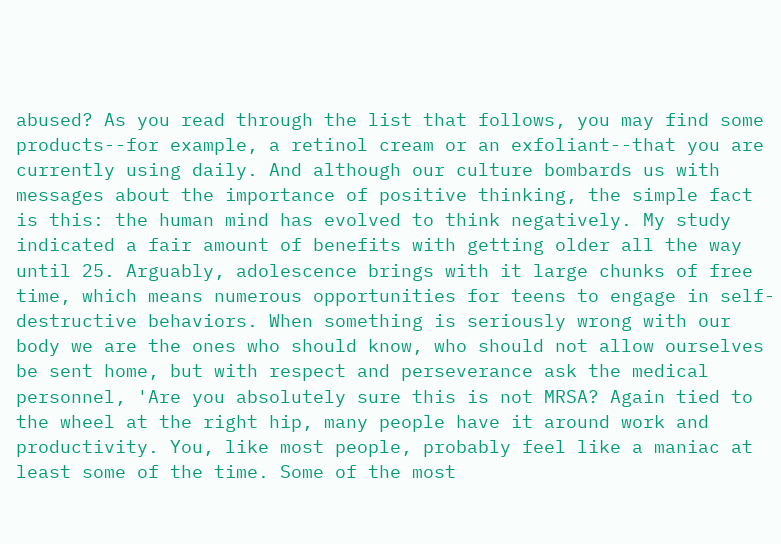abused? As you read through the list that follows, you may find some products--for example, a retinol cream or an exfoliant--that you are currently using daily. And although our culture bombards us with messages about the importance of positive thinking, the simple fact is this: the human mind has evolved to think negatively. My study indicated a fair amount of benefits with getting older all the way until 25. Arguably, adolescence brings with it large chunks of free time, which means numerous opportunities for teens to engage in self-destructive behaviors. When something is seriously wrong with our body we are the ones who should know, who should not allow ourselves be sent home, but with respect and perseverance ask the medical personnel, 'Are you absolutely sure this is not MRSA? Again tied to the wheel at the right hip, many people have it around work and productivity. You, like most people, probably feel like a maniac at least some of the time. Some of the most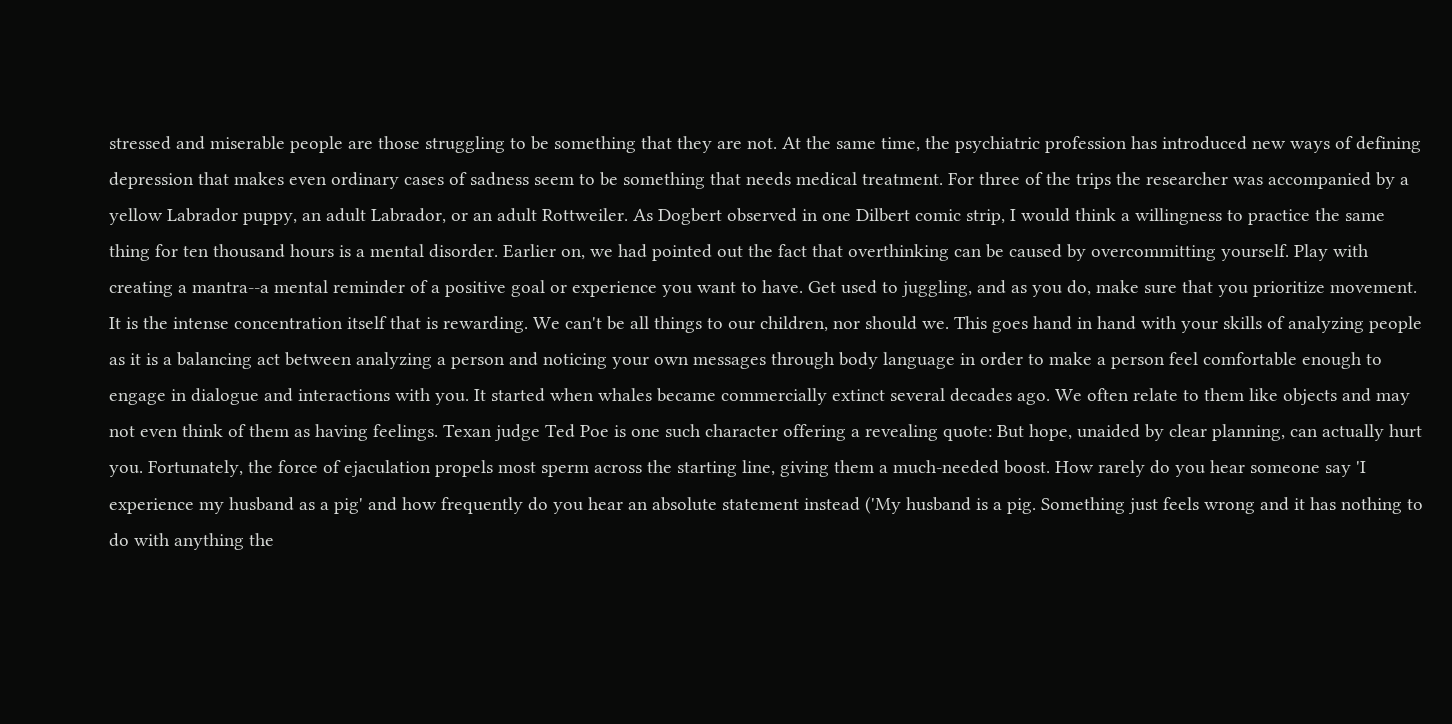stressed and miserable people are those struggling to be something that they are not. At the same time, the psychiatric profession has introduced new ways of defining depression that makes even ordinary cases of sadness seem to be something that needs medical treatment. For three of the trips the researcher was accompanied by a yellow Labrador puppy, an adult Labrador, or an adult Rottweiler. As Dogbert observed in one Dilbert comic strip, I would think a willingness to practice the same thing for ten thousand hours is a mental disorder. Earlier on, we had pointed out the fact that overthinking can be caused by overcommitting yourself. Play with creating a mantra--a mental reminder of a positive goal or experience you want to have. Get used to juggling, and as you do, make sure that you prioritize movement. It is the intense concentration itself that is rewarding. We can't be all things to our children, nor should we. This goes hand in hand with your skills of analyzing people as it is a balancing act between analyzing a person and noticing your own messages through body language in order to make a person feel comfortable enough to engage in dialogue and interactions with you. It started when whales became commercially extinct several decades ago. We often relate to them like objects and may not even think of them as having feelings. Texan judge Ted Poe is one such character offering a revealing quote: But hope, unaided by clear planning, can actually hurt you. Fortunately, the force of ejaculation propels most sperm across the starting line, giving them a much-needed boost. How rarely do you hear someone say 'I experience my husband as a pig' and how frequently do you hear an absolute statement instead ('My husband is a pig. Something just feels wrong and it has nothing to do with anything the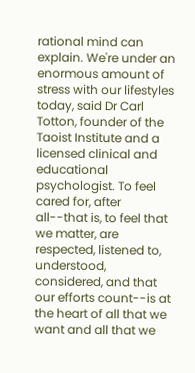rational mind can explain. We're under an enormous amount of stress with our lifestyles today, said Dr Carl Totton, founder of the Taoist Institute and a licensed clinical and educational psychologist. To feel cared for, after all--that is, to feel that we matter, are respected, listened to, understood, considered, and that our efforts count--is at the heart of all that we want and all that we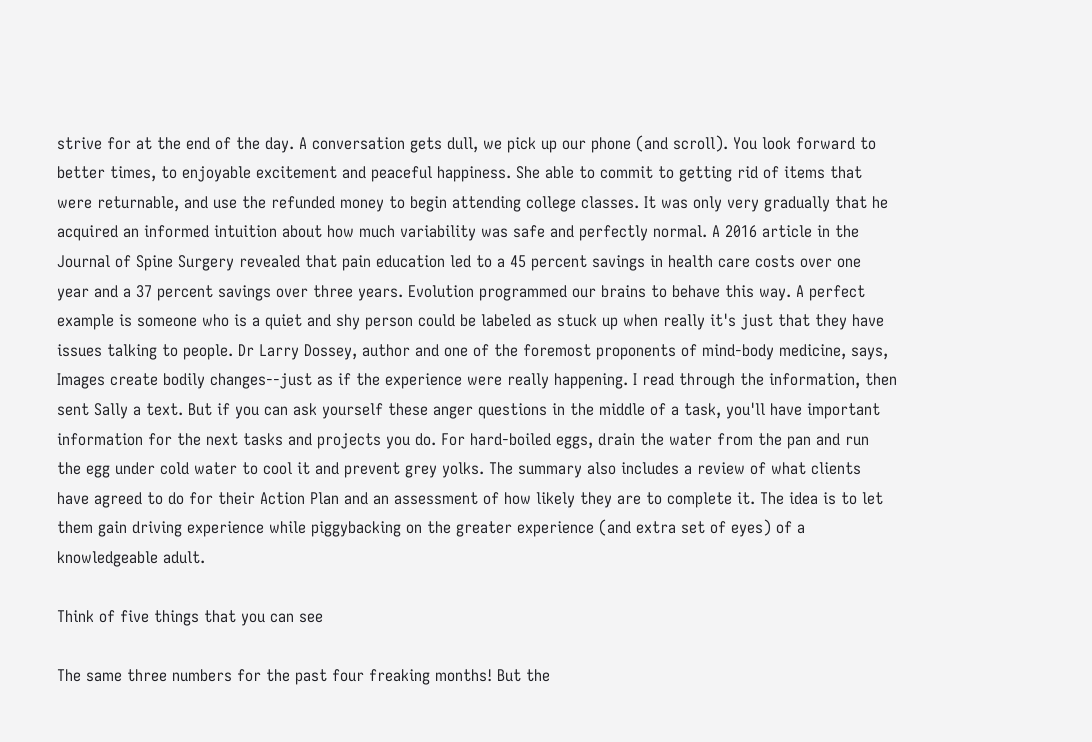strive for at the end of the day. A conversation gets dull, we pick up our phone (and scroll). You look forward to better times, to enjoyable excitement and peaceful happiness. She able to commit to getting rid of items that were returnable, and use the refunded money to begin attending college classes. It was only very gradually that he acquired an informed intuition about how much variability was safe and perfectly normal. A 2016 article in the Journal of Spine Surgery revealed that pain education led to a 45 percent savings in health care costs over one year and a 37 percent savings over three years. Evolution programmed our brains to behave this way. A perfect example is someone who is a quiet and shy person could be labeled as stuck up when really it's just that they have issues talking to people. Dr Larry Dossey, author and one of the foremost proponents of mind-body medicine, says, Images create bodily changes--just as if the experience were really happening. I read through the information, then sent Sally a text. But if you can ask yourself these anger questions in the middle of a task, you'll have important information for the next tasks and projects you do. For hard-boiled eggs, drain the water from the pan and run the egg under cold water to cool it and prevent grey yolks. The summary also includes a review of what clients have agreed to do for their Action Plan and an assessment of how likely they are to complete it. The idea is to let them gain driving experience while piggybacking on the greater experience (and extra set of eyes) of a knowledgeable adult.

Think of five things that you can see

The same three numbers for the past four freaking months! But the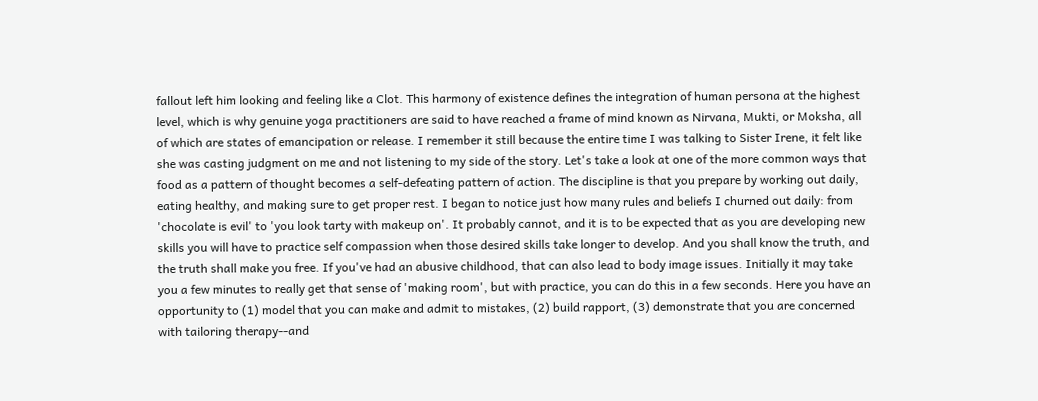fallout left him looking and feeling like a Clot. This harmony of existence defines the integration of human persona at the highest level, which is why genuine yoga practitioners are said to have reached a frame of mind known as Nirvana, Mukti, or Moksha, all of which are states of emancipation or release. I remember it still because the entire time I was talking to Sister Irene, it felt like she was casting judgment on me and not listening to my side of the story. Let's take a look at one of the more common ways that food as a pattern of thought becomes a self-defeating pattern of action. The discipline is that you prepare by working out daily, eating healthy, and making sure to get proper rest. I began to notice just how many rules and beliefs I churned out daily: from 'chocolate is evil' to 'you look tarty with makeup on'. It probably cannot, and it is to be expected that as you are developing new skills you will have to practice self compassion when those desired skills take longer to develop. And you shall know the truth, and the truth shall make you free. If you've had an abusive childhood, that can also lead to body image issues. Initially it may take you a few minutes to really get that sense of 'making room', but with practice, you can do this in a few seconds. Here you have an opportunity to (1) model that you can make and admit to mistakes, (2) build rapport, (3) demonstrate that you are concerned with tailoring therapy--and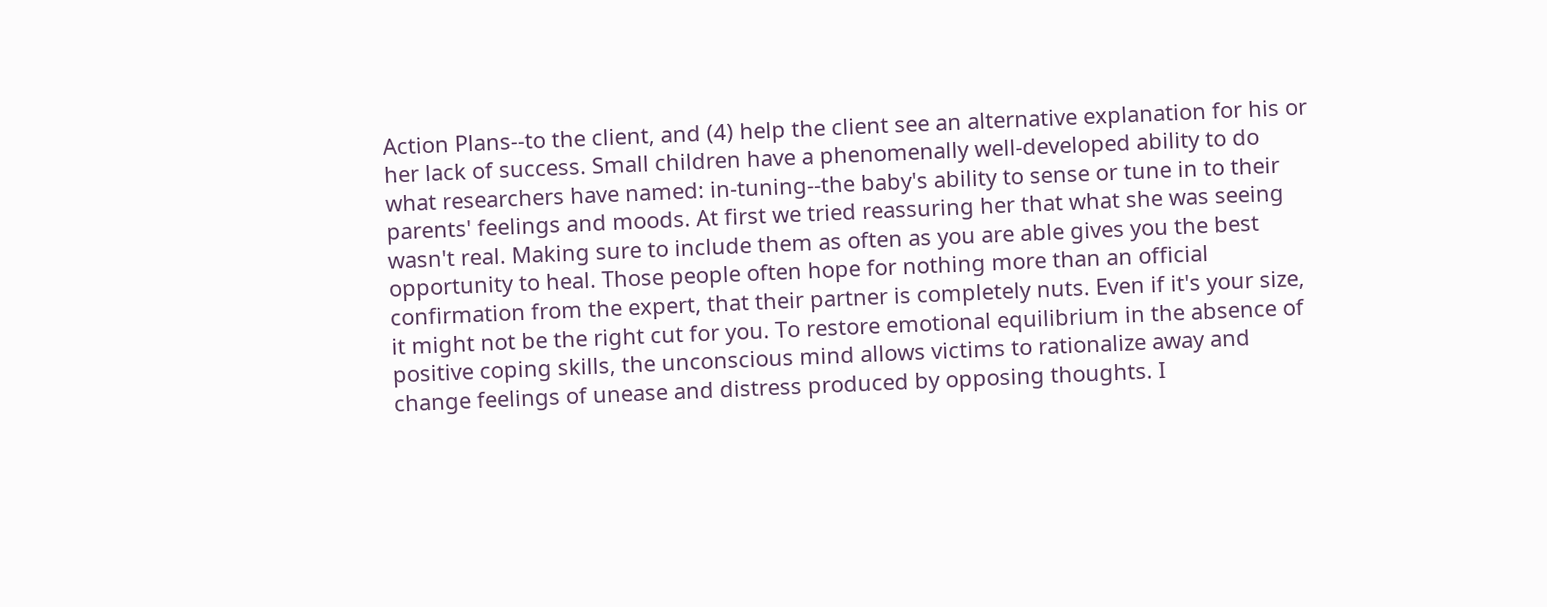Action Plans--to the client, and (4) help the client see an alternative explanation for his or her lack of success. Small children have a phenomenally well-developed ability to do what researchers have named: in-tuning--the baby's ability to sense or tune in to their parents' feelings and moods. At first we tried reassuring her that what she was seeing wasn't real. Making sure to include them as often as you are able gives you the best opportunity to heal. Those people often hope for nothing more than an official confirmation from the expert, that their partner is completely nuts. Even if it's your size, it might not be the right cut for you. To restore emotional equilibrium in the absence of positive coping skills, the unconscious mind allows victims to rationalize away and change feelings of unease and distress produced by opposing thoughts. I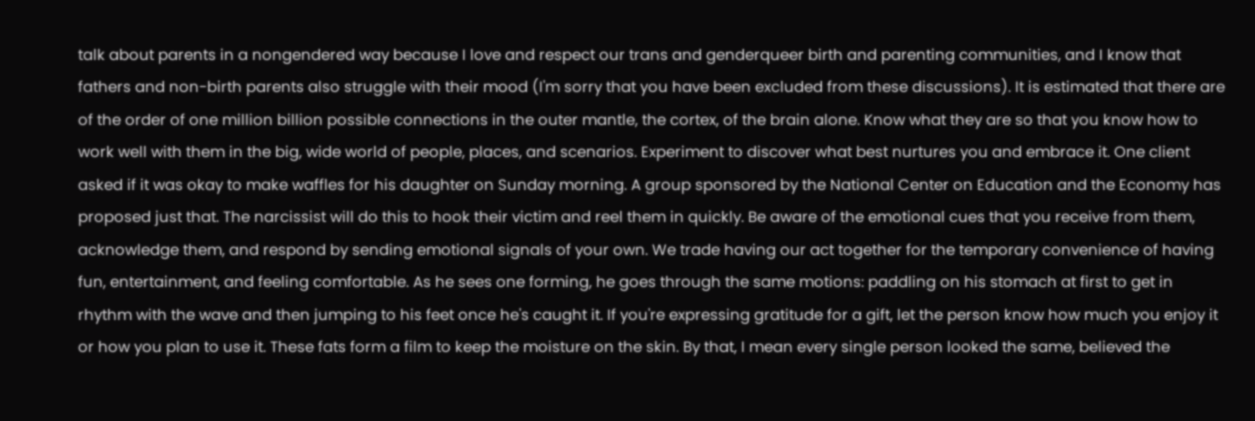talk about parents in a nongendered way because I love and respect our trans and genderqueer birth and parenting communities, and I know that fathers and non-birth parents also struggle with their mood (I'm sorry that you have been excluded from these discussions). It is estimated that there are of the order of one million billion possible connections in the outer mantle, the cortex, of the brain alone. Know what they are so that you know how to work well with them in the big, wide world of people, places, and scenarios. Experiment to discover what best nurtures you and embrace it. One client asked if it was okay to make waffles for his daughter on Sunday morning. A group sponsored by the National Center on Education and the Economy has proposed just that. The narcissist will do this to hook their victim and reel them in quickly. Be aware of the emotional cues that you receive from them, acknowledge them, and respond by sending emotional signals of your own. We trade having our act together for the temporary convenience of having fun, entertainment, and feeling comfortable. As he sees one forming, he goes through the same motions: paddling on his stomach at first to get in rhythm with the wave and then jumping to his feet once he's caught it. If you're expressing gratitude for a gift, let the person know how much you enjoy it or how you plan to use it. These fats form a film to keep the moisture on the skin. By that, I mean every single person looked the same, believed the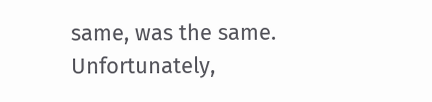same, was the same. Unfortunately,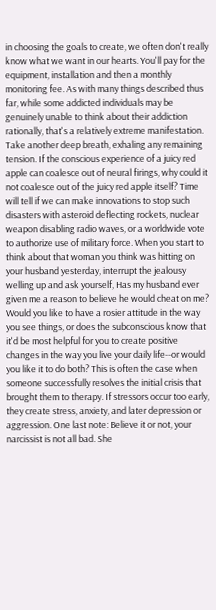in choosing the goals to create, we often don't really know what we want in our hearts. You'll pay for the equipment, installation and then a monthly monitoring fee. As with many things described thus far, while some addicted individuals may be genuinely unable to think about their addiction rationally, that's a relatively extreme manifestation. Take another deep breath, exhaling any remaining tension. If the conscious experience of a juicy red apple can coalesce out of neural firings, why could it not coalesce out of the juicy red apple itself? Time will tell if we can make innovations to stop such disasters with asteroid deflecting rockets, nuclear weapon disabling radio waves, or a worldwide vote to authorize use of military force. When you start to think about that woman you think was hitting on your husband yesterday, interrupt the jealousy welling up and ask yourself, Has my husband ever given me a reason to believe he would cheat on me? Would you like to have a rosier attitude in the way you see things, or does the subconscious know that it'd be most helpful for you to create positive changes in the way you live your daily life--or would you like it to do both? This is often the case when someone successfully resolves the initial crisis that brought them to therapy. If stressors occur too early, they create stress, anxiety, and later depression or aggression. One last note: Believe it or not, your narcissist is not all bad. She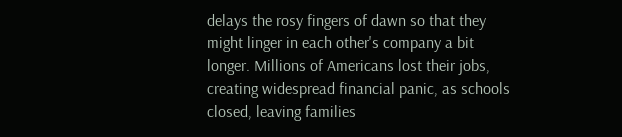delays the rosy fingers of dawn so that they might linger in each other's company a bit longer. Millions of Americans lost their jobs, creating widespread financial panic, as schools closed, leaving families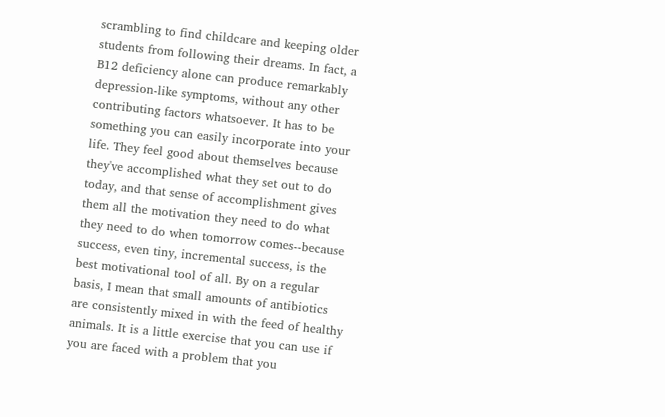scrambling to find childcare and keeping older students from following their dreams. In fact, a B12 deficiency alone can produce remarkably depression-like symptoms, without any other contributing factors whatsoever. It has to be something you can easily incorporate into your life. They feel good about themselves because they've accomplished what they set out to do today, and that sense of accomplishment gives them all the motivation they need to do what they need to do when tomorrow comes--because success, even tiny, incremental success, is the best motivational tool of all. By on a regular basis, I mean that small amounts of antibiotics are consistently mixed in with the feed of healthy animals. It is a little exercise that you can use if you are faced with a problem that you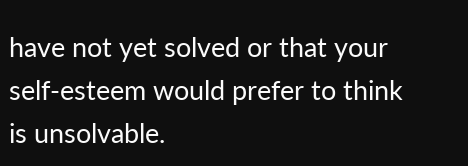have not yet solved or that your self-esteem would prefer to think is unsolvable.